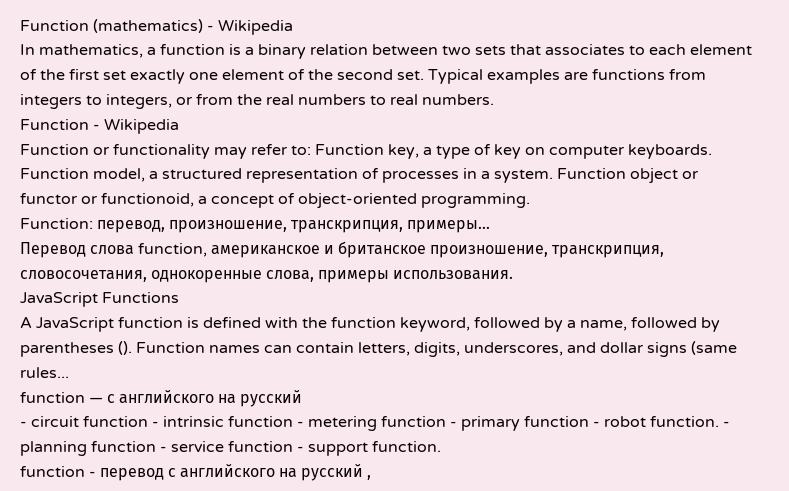Function (mathematics) - Wikipedia
In mathematics, a function is a binary relation between two sets that associates to each element of the first set exactly one element of the second set. Typical examples are functions from integers to integers, or from the real numbers to real numbers.
Function - Wikipedia
Function or functionality may refer to: Function key, a type of key on computer keyboards. Function model, a structured representation of processes in a system. Function object or functor or functionoid, a concept of object-oriented programming.
Function: перевод, произношение, транскрипция, примеры...
Перевод слова function, американское и британское произношение, транскрипция, словосочетания, однокоренные слова, примеры использования.
JavaScript Functions
A JavaScript function is defined with the function keyword, followed by a name, followed by parentheses (). Function names can contain letters, digits, underscores, and dollar signs (same rules...
function — с английского на русский
- circuit function - intrinsic function - metering function - primary function - robot function. - planning function - service function - support function.
function - перевод с английского на русский ,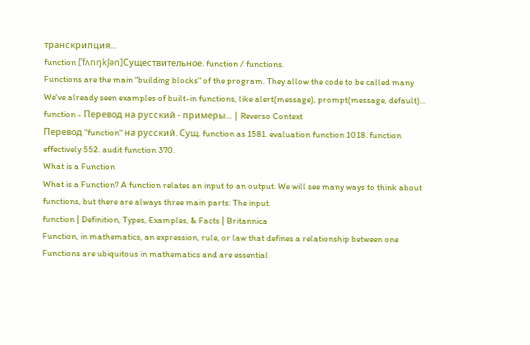транскрипция...
function [ˈfʌnŋkʃən]Существительное. function / functions.
Functions are the main "building blocks" of the program. They allow the code to be called many We've already seen examples of built-in functions, like alert(message), prompt(message, default)...
function - Перевод на русский - примеры... | Reverso Context
Перевод "function" на русский. Сущ. function as 1581. evaluation function 1018. function effectively 552. audit function 370.
What is a Function
What is a Function? A function relates an input to an output. We will see many ways to think about functions, but there are always three main parts: The input.
function | Definition, Types, Examples, & Facts | Britannica
Function, in mathematics, an expression, rule, or law that defines a relationship between one Functions are ubiquitous in mathematics and are essential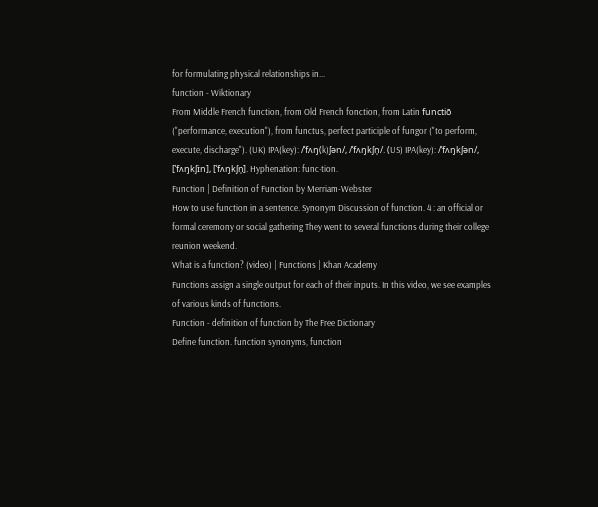for formulating physical relationships in...
function - Wiktionary
From Middle French function, from Old French fonction, from Latin functiō ("performance, execution"), from functus, perfect participle of fungor ("to perform, execute, discharge"). (UK) IPA(key): /ˈfʌŋ(k)ʃən/, /ˈfʌŋkʃn̩/. (US) IPA(key): /ˈfʌŋkʃən/, [ˈfʌŋkʃɪ̈n], [ˈfʌŋkʃn̩]. Hyphenation: func‧tion.
Function | Definition of Function by Merriam-Webster
How to use function in a sentence. Synonym Discussion of function. 4 : an official or formal ceremony or social gathering They went to several functions during their college reunion weekend.
What is a function? (video) | Functions | Khan Academy
Functions assign a single output for each of their inputs. In this video, we see examples of various kinds of functions.
Function - definition of function by The Free Dictionary
Define function. function synonyms, function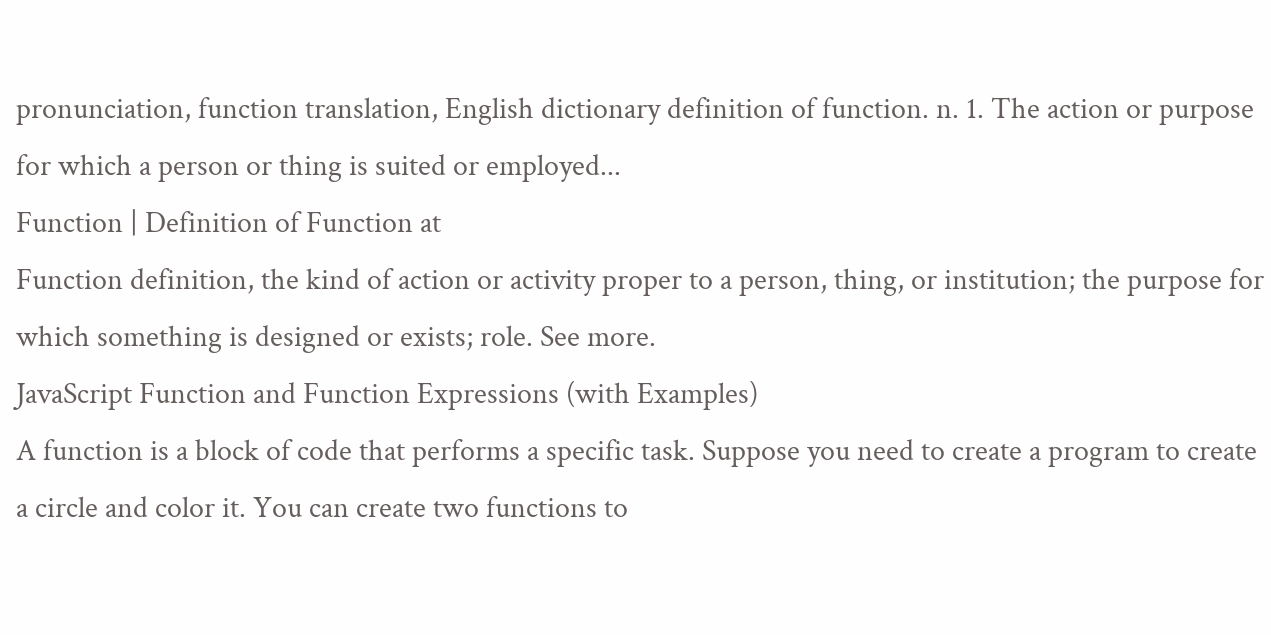pronunciation, function translation, English dictionary definition of function. n. 1. The action or purpose for which a person or thing is suited or employed...
Function | Definition of Function at
Function definition, the kind of action or activity proper to a person, thing, or institution; the purpose for which something is designed or exists; role. See more.
JavaScript Function and Function Expressions (with Examples)
A function is a block of code that performs a specific task. Suppose you need to create a program to create a circle and color it. You can create two functions to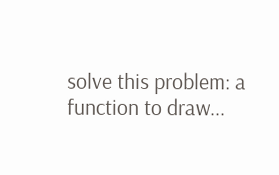solve this problem: a function to draw...